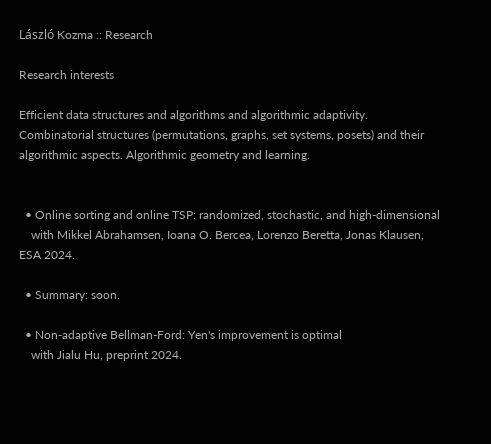László Kozma :: Research

Research interests

Efficient data structures and algorithms and algorithmic adaptivity. Combinatorial structures (permutations, graphs, set systems, posets) and their algorithmic aspects. Algorithmic geometry and learning.


  • Online sorting and online TSP: randomized, stochastic, and high-dimensional
    with Mikkel Abrahamsen, Ioana O. Bercea, Lorenzo Beretta, Jonas Klausen, ESA 2024.

  • Summary: soon.

  • Non-adaptive Bellman-Ford: Yen's improvement is optimal
    with Jialu Hu, preprint 2024.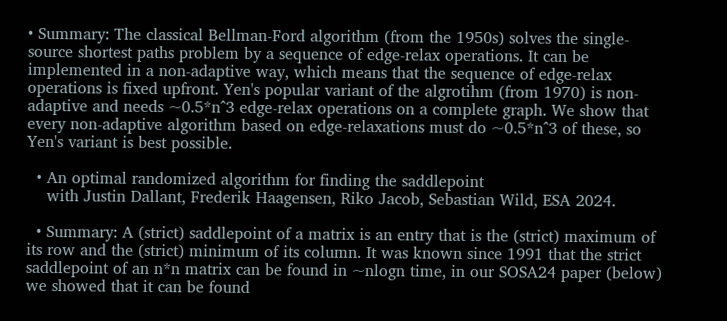• Summary: The classical Bellman-Ford algorithm (from the 1950s) solves the single-source shortest paths problem by a sequence of edge-relax operations. It can be implemented in a non-adaptive way, which means that the sequence of edge-relax operations is fixed upfront. Yen's popular variant of the algrotihm (from 1970) is non-adaptive and needs ~0.5*n^3 edge-relax operations on a complete graph. We show that every non-adaptive algorithm based on edge-relaxations must do ~0.5*n^3 of these, so Yen's variant is best possible.

  • An optimal randomized algorithm for finding the saddlepoint
    with Justin Dallant, Frederik Haagensen, Riko Jacob, Sebastian Wild, ESA 2024.

  • Summary: A (strict) saddlepoint of a matrix is an entry that is the (strict) maximum of its row and the (strict) minimum of its column. It was known since 1991 that the strict saddlepoint of an n*n matrix can be found in ~nlogn time, in our SOSA24 paper (below) we showed that it can be found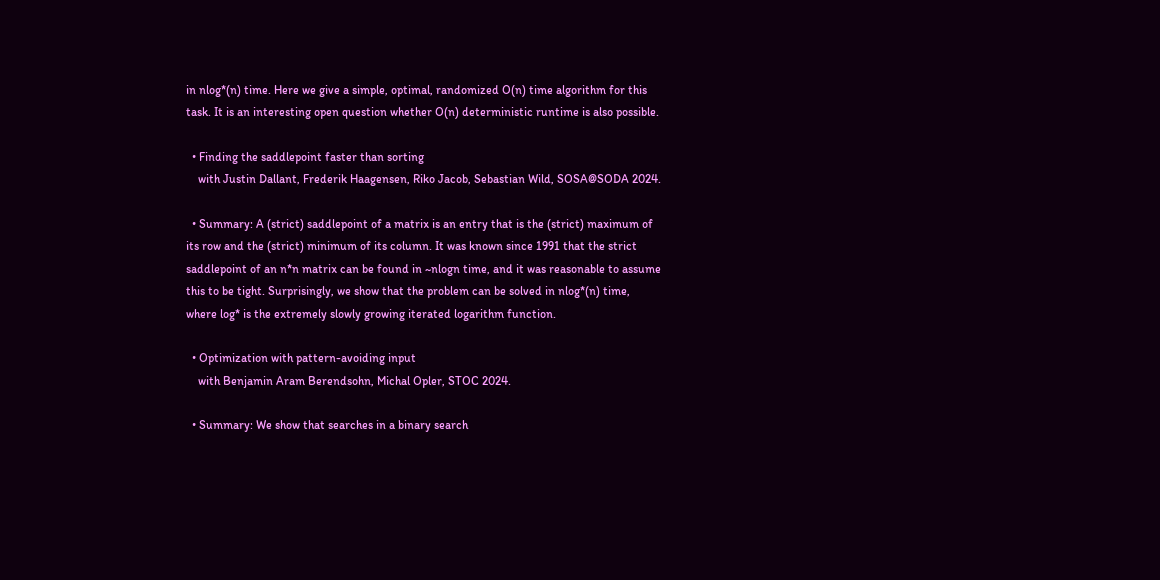in nlog*(n) time. Here we give a simple, optimal, randomized O(n) time algorithm for this task. It is an interesting open question whether O(n) deterministic runtime is also possible.

  • Finding the saddlepoint faster than sorting
    with Justin Dallant, Frederik Haagensen, Riko Jacob, Sebastian Wild, SOSA@SODA 2024.

  • Summary: A (strict) saddlepoint of a matrix is an entry that is the (strict) maximum of its row and the (strict) minimum of its column. It was known since 1991 that the strict saddlepoint of an n*n matrix can be found in ~nlogn time, and it was reasonable to assume this to be tight. Surprisingly, we show that the problem can be solved in nlog*(n) time, where log* is the extremely slowly growing iterated logarithm function.

  • Optimization with pattern-avoiding input
    with Benjamin Aram Berendsohn, Michal Opler, STOC 2024.

  • Summary: We show that searches in a binary search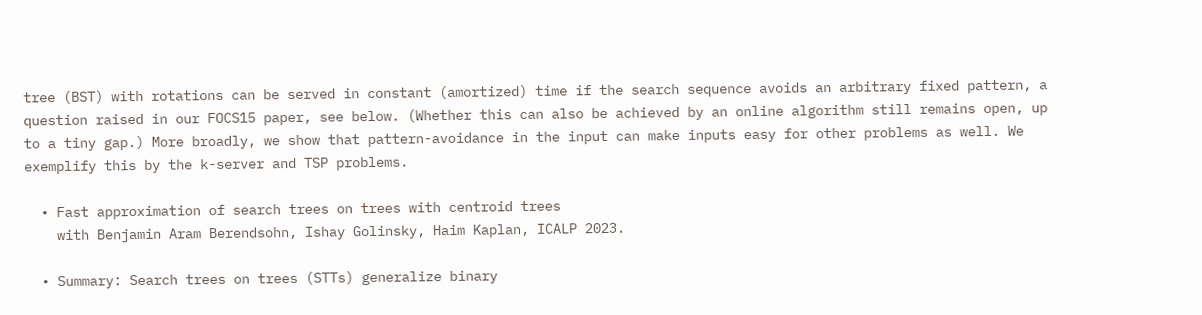tree (BST) with rotations can be served in constant (amortized) time if the search sequence avoids an arbitrary fixed pattern, a question raised in our FOCS15 paper, see below. (Whether this can also be achieved by an online algorithm still remains open, up to a tiny gap.) More broadly, we show that pattern-avoidance in the input can make inputs easy for other problems as well. We exemplify this by the k-server and TSP problems.

  • Fast approximation of search trees on trees with centroid trees
    with Benjamin Aram Berendsohn, Ishay Golinsky, Haim Kaplan, ICALP 2023.

  • Summary: Search trees on trees (STTs) generalize binary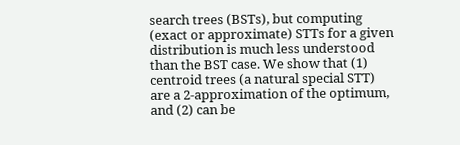search trees (BSTs), but computing (exact or approximate) STTs for a given distribution is much less understood than the BST case. We show that (1) centroid trees (a natural special STT) are a 2-approximation of the optimum, and (2) can be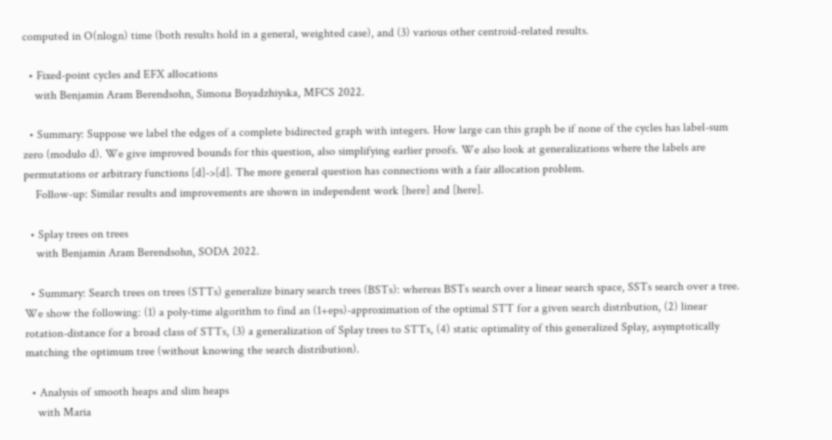computed in O(nlogn) time (both results hold in a general, weighted case), and (3) various other centroid-related results.

  • Fixed-point cycles and EFX allocations
    with Benjamin Aram Berendsohn, Simona Boyadzhiyska, MFCS 2022.

  • Summary: Suppose we label the edges of a complete bidirected graph with integers. How large can this graph be if none of the cycles has label-sum zero (modulo d). We give improved bounds for this question, also simplifying earlier proofs. We also look at generalizations where the labels are permutations or arbitrary functions [d]->[d]. The more general question has connections with a fair allocation problem.
    Follow-up: Similar results and improvements are shown in independent work [here] and [here].

  • Splay trees on trees
    with Benjamin Aram Berendsohn, SODA 2022.

  • Summary: Search trees on trees (STTs) generalize binary search trees (BSTs): whereas BSTs search over a linear search space, SSTs search over a tree. We show the following: (1) a poly-time algorithm to find an (1+eps)-approximation of the optimal STT for a given search distribution, (2) linear rotation-distance for a broad class of STTs, (3) a generalization of Splay trees to STTs, (4) static optimality of this generalized Splay, asymptotically matching the optimum tree (without knowing the search distribution).

  • Analysis of smooth heaps and slim heaps
    with Maria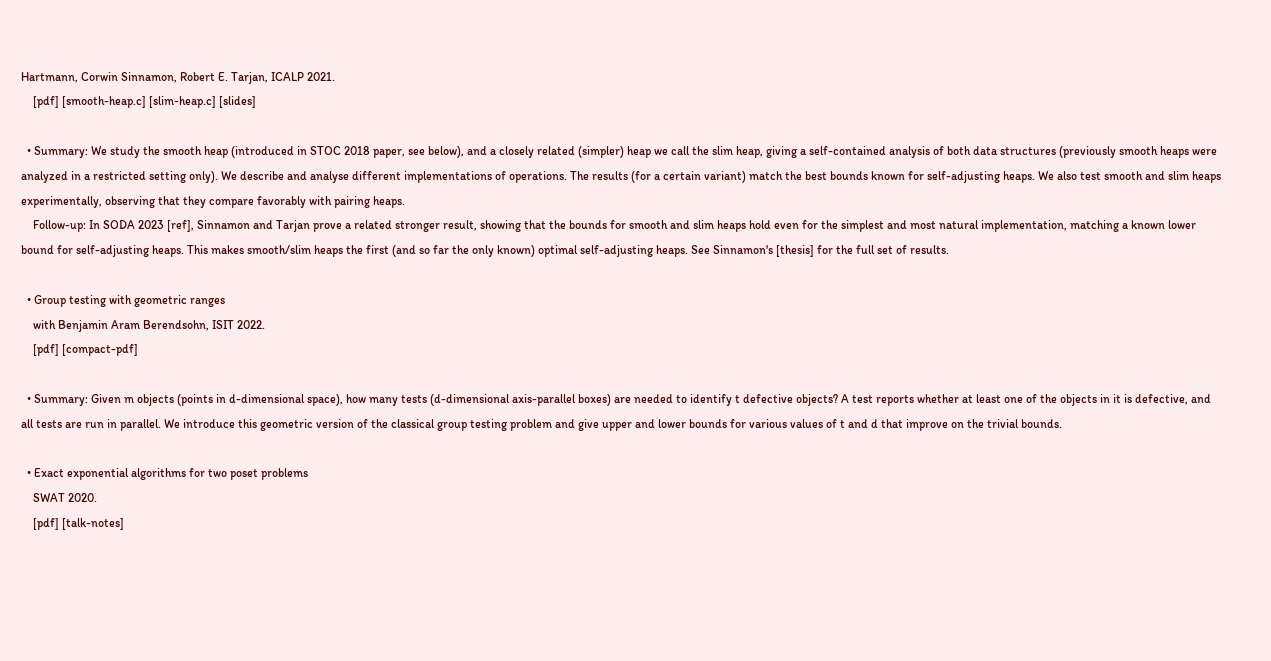Hartmann, Corwin Sinnamon, Robert E. Tarjan, ICALP 2021.
    [pdf] [smooth-heap.c] [slim-heap.c] [slides]

  • Summary: We study the smooth heap (introduced in STOC 2018 paper, see below), and a closely related (simpler) heap we call the slim heap, giving a self-contained analysis of both data structures (previously smooth heaps were analyzed in a restricted setting only). We describe and analyse different implementations of operations. The results (for a certain variant) match the best bounds known for self-adjusting heaps. We also test smooth and slim heaps experimentally, observing that they compare favorably with pairing heaps.
    Follow-up: In SODA 2023 [ref], Sinnamon and Tarjan prove a related stronger result, showing that the bounds for smooth and slim heaps hold even for the simplest and most natural implementation, matching a known lower bound for self-adjusting heaps. This makes smooth/slim heaps the first (and so far the only known) optimal self-adjusting heaps. See Sinnamon's [thesis] for the full set of results.

  • Group testing with geometric ranges
    with Benjamin Aram Berendsohn, ISIT 2022.
    [pdf] [compact-pdf]

  • Summary: Given m objects (points in d-dimensional space), how many tests (d-dimensional axis-parallel boxes) are needed to identify t defective objects? A test reports whether at least one of the objects in it is defective, and all tests are run in parallel. We introduce this geometric version of the classical group testing problem and give upper and lower bounds for various values of t and d that improve on the trivial bounds.

  • Exact exponential algorithms for two poset problems
    SWAT 2020.
    [pdf] [talk-notes]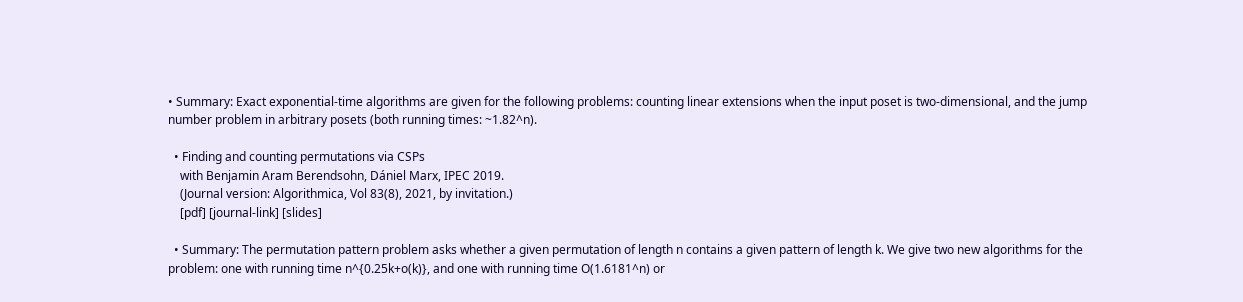• Summary: Exact exponential-time algorithms are given for the following problems: counting linear extensions when the input poset is two-dimensional, and the jump number problem in arbitrary posets (both running times: ~1.82^n).

  • Finding and counting permutations via CSPs
    with Benjamin Aram Berendsohn, Dániel Marx, IPEC 2019.
    (Journal version: Algorithmica, Vol 83(8), 2021, by invitation.)
    [pdf] [journal-link] [slides]

  • Summary: The permutation pattern problem asks whether a given permutation of length n contains a given pattern of length k. We give two new algorithms for the problem: one with running time n^{0.25k+o(k)}, and one with running time O(1.6181^n) or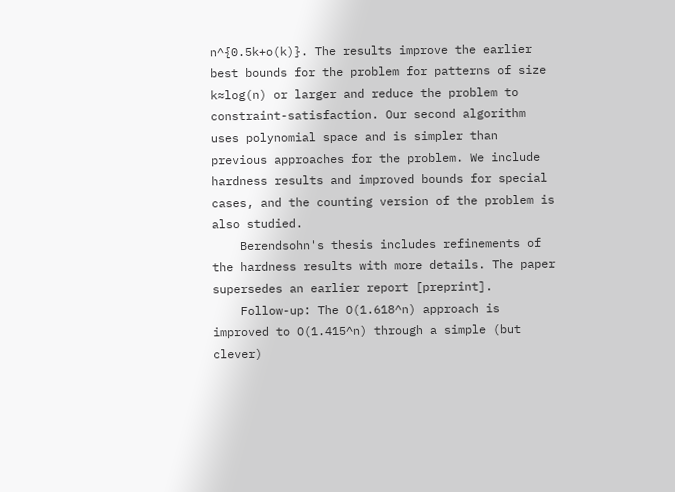n^{0.5k+o(k)}. The results improve the earlier best bounds for the problem for patterns of size k≈log(n) or larger and reduce the problem to constraint-satisfaction. Our second algorithm uses polynomial space and is simpler than previous approaches for the problem. We include hardness results and improved bounds for special cases, and the counting version of the problem is also studied.
    Berendsohn's thesis includes refinements of the hardness results with more details. The paper supersedes an earlier report [preprint].
    Follow-up: The O(1.618^n) approach is improved to O(1.415^n) through a simple (but clever)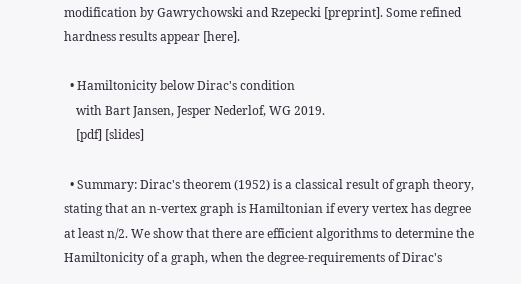modification by Gawrychowski and Rzepecki [preprint]. Some refined hardness results appear [here].

  • Hamiltonicity below Dirac's condition
    with Bart Jansen, Jesper Nederlof, WG 2019.
    [pdf] [slides]

  • Summary: Dirac's theorem (1952) is a classical result of graph theory, stating that an n-vertex graph is Hamiltonian if every vertex has degree at least n/2. We show that there are efficient algorithms to determine the Hamiltonicity of a graph, when the degree-requirements of Dirac's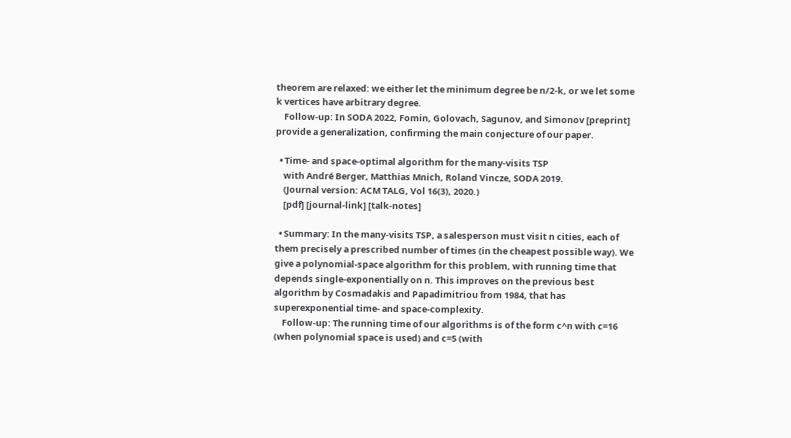theorem are relaxed: we either let the minimum degree be n/2-k, or we let some k vertices have arbitrary degree.
    Follow-up: In SODA 2022, Fomin, Golovach, Sagunov, and Simonov [preprint] provide a generalization, confirming the main conjecture of our paper.

  • Time- and space-optimal algorithm for the many-visits TSP
    with André Berger, Matthias Mnich, Roland Vincze, SODA 2019.
    (Journal version: ACM TALG, Vol 16(3), 2020.)
    [pdf] [journal-link] [talk-notes]

  • Summary: In the many-visits TSP, a salesperson must visit n cities, each of them precisely a prescribed number of times (in the cheapest possible way). We give a polynomial-space algorithm for this problem, with running time that depends single-exponentially on n. This improves on the previous best algorithm by Cosmadakis and Papadimitriou from 1984, that has superexponential time- and space-complexity.
    Follow-up: The running time of our algorithms is of the form c^n with c=16 (when polynomial space is used) and c=5 (with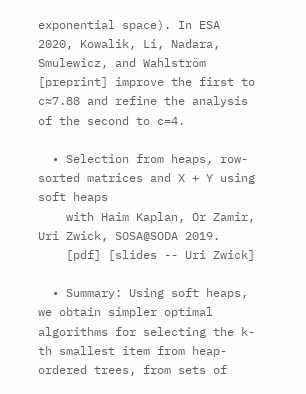exponential space). In ESA 2020, Kowalik, Li, Nadara, Smulewicz, and Wahlström [preprint] improve the first to c≈7.88 and refine the analysis of the second to c=4.

  • Selection from heaps, row-sorted matrices and X + Y using soft heaps
    with Haim Kaplan, Or Zamir, Uri Zwick, SOSA@SODA 2019.
    [pdf] [slides -- Uri Zwick]

  • Summary: Using soft heaps, we obtain simpler optimal algorithms for selecting the k-th smallest item from heap-ordered trees, from sets of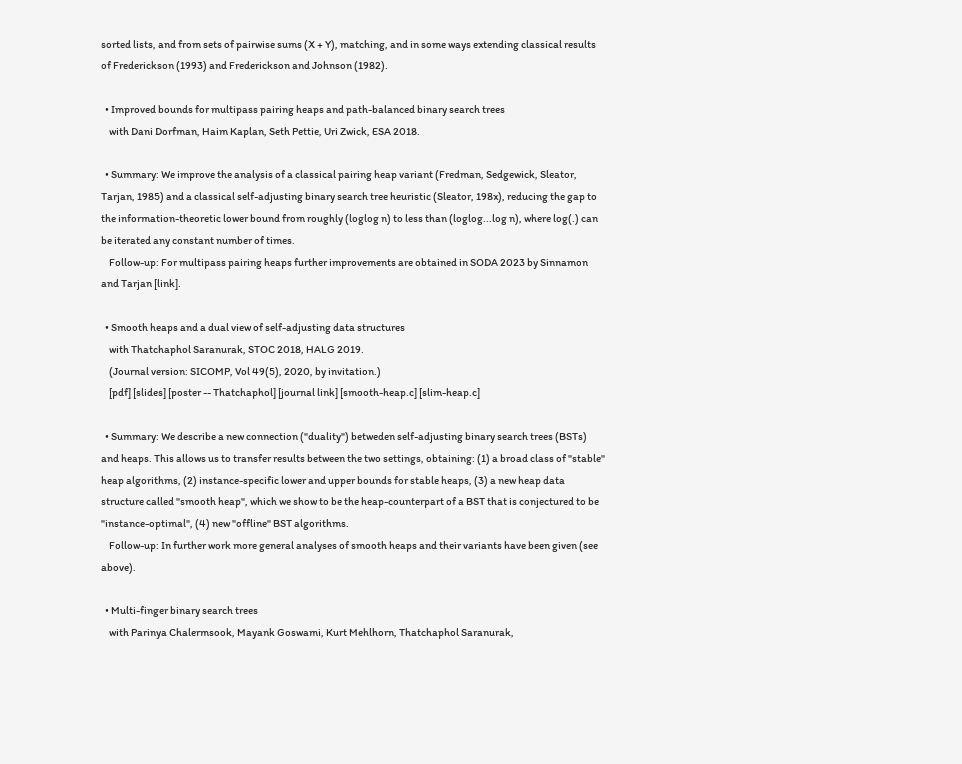sorted lists, and from sets of pairwise sums (X + Y), matching, and in some ways extending classical results of Frederickson (1993) and Frederickson and Johnson (1982).

  • Improved bounds for multipass pairing heaps and path-balanced binary search trees
    with Dani Dorfman, Haim Kaplan, Seth Pettie, Uri Zwick, ESA 2018.

  • Summary: We improve the analysis of a classical pairing heap variant (Fredman, Sedgewick, Sleator, Tarjan, 1985) and a classical self-adjusting binary search tree heuristic (Sleator, 198x), reducing the gap to the information-theoretic lower bound from roughly (loglog n) to less than (loglog...log n), where log(.) can be iterated any constant number of times.
    Follow-up: For multipass pairing heaps further improvements are obtained in SODA 2023 by Sinnamon and Tarjan [link].

  • Smooth heaps and a dual view of self-adjusting data structures
    with Thatchaphol Saranurak, STOC 2018, HALG 2019.
    (Journal version: SICOMP, Vol 49(5), 2020, by invitation.)
    [pdf] [slides] [poster -- Thatchaphol] [journal link] [smooth-heap.c] [slim-heap.c]

  • Summary: We describe a new connection ("duality") betweden self-adjusting binary search trees (BSTs) and heaps. This allows us to transfer results between the two settings, obtaining: (1) a broad class of "stable" heap algorithms, (2) instance-specific lower and upper bounds for stable heaps, (3) a new heap data structure called "smooth heap", which we show to be the heap-counterpart of a BST that is conjectured to be "instance-optimal", (4) new "offline" BST algorithms.
    Follow-up: In further work more general analyses of smooth heaps and their variants have been given (see above).

  • Multi-finger binary search trees
    with Parinya Chalermsook, Mayank Goswami, Kurt Mehlhorn, Thatchaphol Saranurak,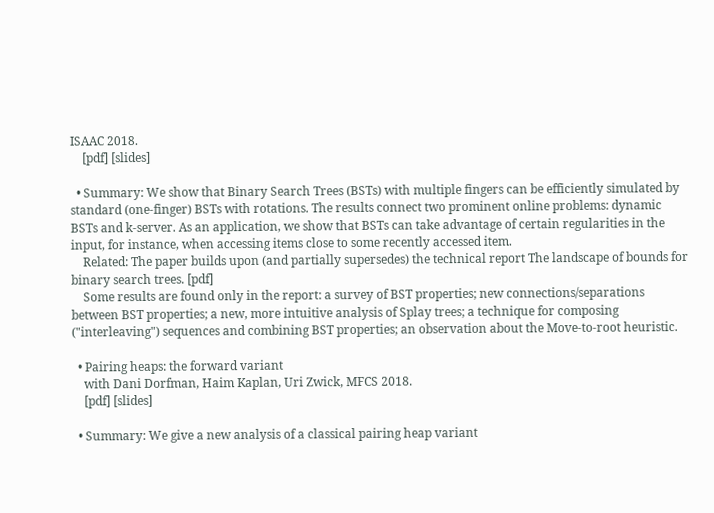ISAAC 2018.
    [pdf] [slides]

  • Summary: We show that Binary Search Trees (BSTs) with multiple fingers can be efficiently simulated by standard (one-finger) BSTs with rotations. The results connect two prominent online problems: dynamic BSTs and k-server. As an application, we show that BSTs can take advantage of certain regularities in the input, for instance, when accessing items close to some recently accessed item.
    Related: The paper builds upon (and partially supersedes) the technical report The landscape of bounds for binary search trees. [pdf]
    Some results are found only in the report: a survey of BST properties; new connections/separations between BST properties; a new, more intuitive analysis of Splay trees; a technique for composing ("interleaving") sequences and combining BST properties; an observation about the Move-to-root heuristic.

  • Pairing heaps: the forward variant
    with Dani Dorfman, Haim Kaplan, Uri Zwick, MFCS 2018.
    [pdf] [slides]

  • Summary: We give a new analysis of a classical pairing heap variant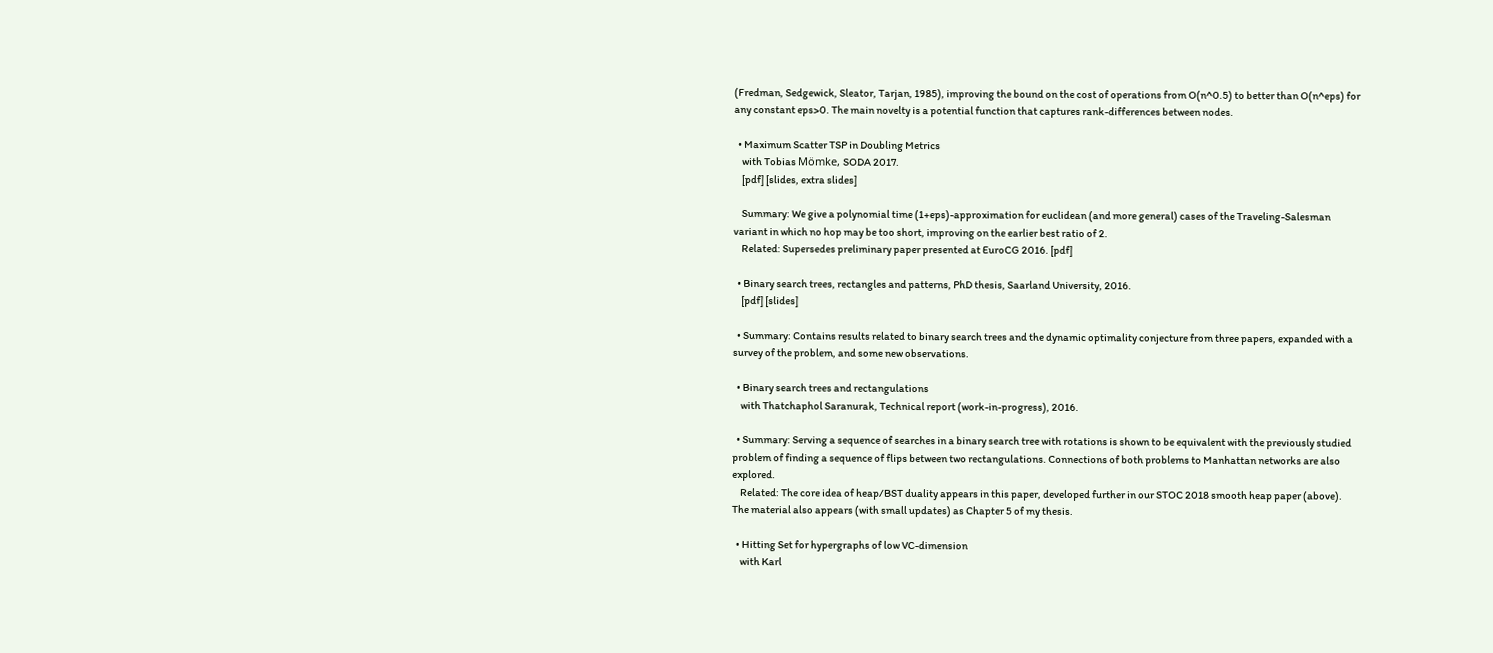(Fredman, Sedgewick, Sleator, Tarjan, 1985), improving the bound on the cost of operations from O(n^0.5) to better than O(n^eps) for any constant eps>0. The main novelty is a potential function that captures rank-differences between nodes.

  • Maximum Scatter TSP in Doubling Metrics
    with Tobias Mömke, SODA 2017.
    [pdf] [slides, extra slides]

    Summary: We give a polynomial time (1+eps)-approximation for euclidean (and more general) cases of the Traveling-Salesman variant in which no hop may be too short, improving on the earlier best ratio of 2.
    Related: Supersedes preliminary paper presented at EuroCG 2016. [pdf]

  • Binary search trees, rectangles and patterns, PhD thesis, Saarland University, 2016.
    [pdf] [slides]

  • Summary: Contains results related to binary search trees and the dynamic optimality conjecture from three papers, expanded with a survey of the problem, and some new observations.

  • Binary search trees and rectangulations
    with Thatchaphol Saranurak, Technical report (work-in-progress), 2016.

  • Summary: Serving a sequence of searches in a binary search tree with rotations is shown to be equivalent with the previously studied problem of finding a sequence of flips between two rectangulations. Connections of both problems to Manhattan networks are also explored.
    Related: The core idea of heap/BST duality appears in this paper, developed further in our STOC 2018 smooth heap paper (above). The material also appears (with small updates) as Chapter 5 of my thesis.

  • Hitting Set for hypergraphs of low VC-dimension
    with Karl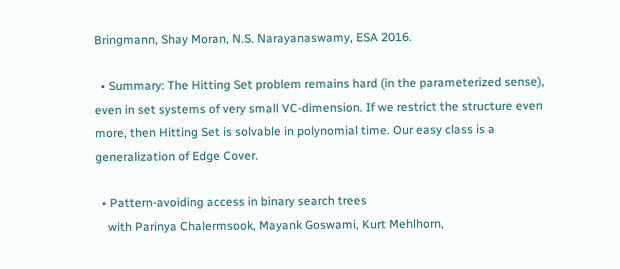Bringmann, Shay Moran, N.S. Narayanaswamy, ESA 2016.

  • Summary: The Hitting Set problem remains hard (in the parameterized sense), even in set systems of very small VC-dimension. If we restrict the structure even more, then Hitting Set is solvable in polynomial time. Our easy class is a generalization of Edge Cover.

  • Pattern-avoiding access in binary search trees
    with Parinya Chalermsook, Mayank Goswami, Kurt Mehlhorn,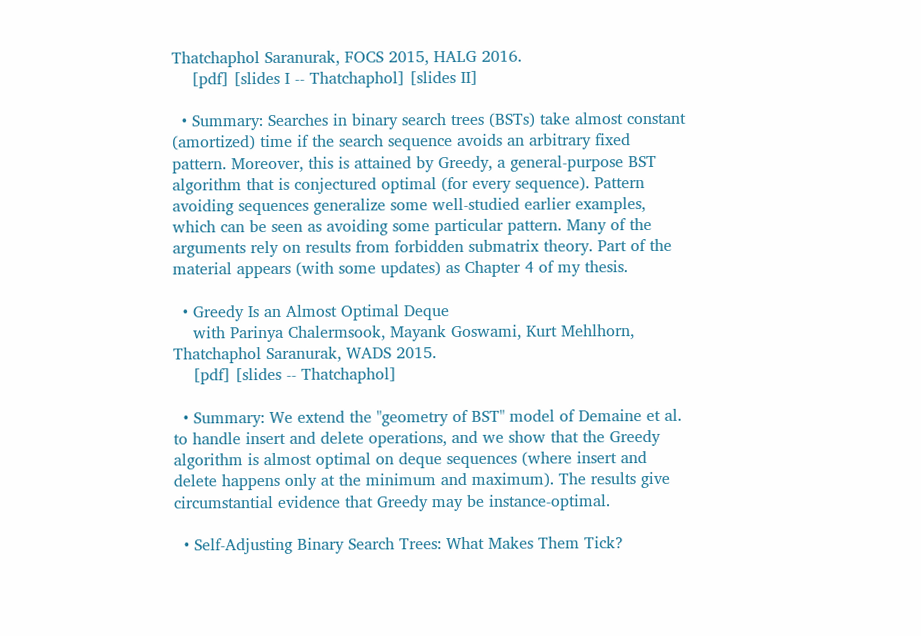Thatchaphol Saranurak, FOCS 2015, HALG 2016.
    [pdf] [slides I -- Thatchaphol] [slides II]

  • Summary: Searches in binary search trees (BSTs) take almost constant (amortized) time if the search sequence avoids an arbitrary fixed pattern. Moreover, this is attained by Greedy, a general-purpose BST algorithm that is conjectured optimal (for every sequence). Pattern avoiding sequences generalize some well-studied earlier examples, which can be seen as avoiding some particular pattern. Many of the arguments rely on results from forbidden submatrix theory. Part of the material appears (with some updates) as Chapter 4 of my thesis.

  • Greedy Is an Almost Optimal Deque
    with Parinya Chalermsook, Mayank Goswami, Kurt Mehlhorn, Thatchaphol Saranurak, WADS 2015.
    [pdf] [slides -- Thatchaphol]

  • Summary: We extend the "geometry of BST" model of Demaine et al. to handle insert and delete operations, and we show that the Greedy algorithm is almost optimal on deque sequences (where insert and delete happens only at the minimum and maximum). The results give circumstantial evidence that Greedy may be instance-optimal.

  • Self-Adjusting Binary Search Trees: What Makes Them Tick?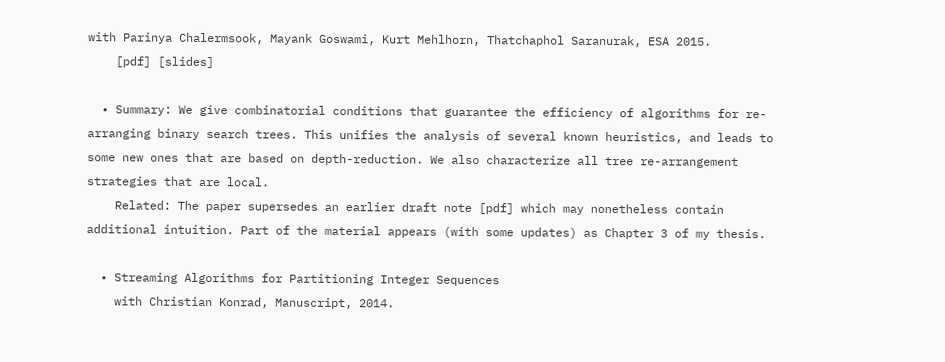with Parinya Chalermsook, Mayank Goswami, Kurt Mehlhorn, Thatchaphol Saranurak, ESA 2015.
    [pdf] [slides]

  • Summary: We give combinatorial conditions that guarantee the efficiency of algorithms for re-arranging binary search trees. This unifies the analysis of several known heuristics, and leads to some new ones that are based on depth-reduction. We also characterize all tree re-arrangement strategies that are local.
    Related: The paper supersedes an earlier draft note [pdf] which may nonetheless contain additional intuition. Part of the material appears (with some updates) as Chapter 3 of my thesis.

  • Streaming Algorithms for Partitioning Integer Sequences
    with Christian Konrad, Manuscript, 2014.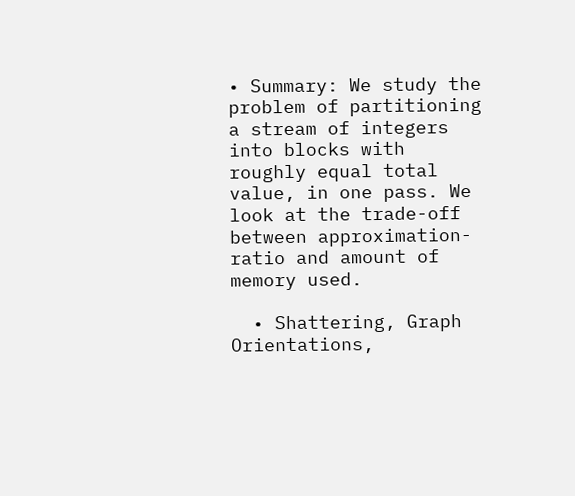• Summary: We study the problem of partitioning a stream of integers into blocks with roughly equal total value, in one pass. We look at the trade-off between approximation-ratio and amount of memory used.

  • Shattering, Graph Orientations,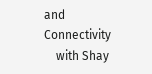and Connectivity
    with Shay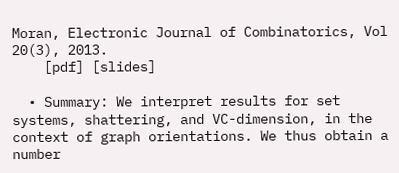Moran, Electronic Journal of Combinatorics, Vol 20(3), 2013.
    [pdf] [slides]

  • Summary: We interpret results for set systems, shattering, and VC-dimension, in the context of graph orientations. We thus obtain a number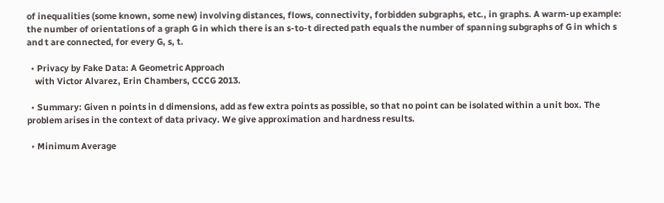of inequalities (some known, some new) involving distances, flows, connectivity, forbidden subgraphs, etc., in graphs. A warm-up example: the number of orientations of a graph G in which there is an s-to-t directed path equals the number of spanning subgraphs of G in which s and t are connected, for every G, s, t.

  • Privacy by Fake Data: A Geometric Approach
    with Victor Alvarez, Erin Chambers, CCCG 2013.

  • Summary: Given n points in d dimensions, add as few extra points as possible, so that no point can be isolated within a unit box. The problem arises in the context of data privacy. We give approximation and hardness results.

  • Minimum Average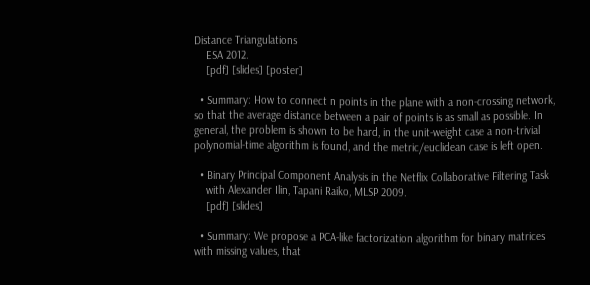Distance Triangulations
    ESA 2012.
    [pdf] [slides] [poster]

  • Summary: How to connect n points in the plane with a non-crossing network, so that the average distance between a pair of points is as small as possible. In general, the problem is shown to be hard, in the unit-weight case a non-trivial polynomial-time algorithm is found, and the metric/euclidean case is left open.

  • Binary Principal Component Analysis in the Netflix Collaborative Filtering Task
    with Alexander Ilin, Tapani Raiko, MLSP 2009.
    [pdf] [slides]

  • Summary: We propose a PCA-like factorization algorithm for binary matrices with missing values, that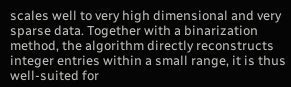scales well to very high dimensional and very sparse data. Together with a binarization method, the algorithm directly reconstructs integer entries within a small range, it is thus well-suited for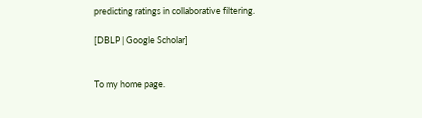predicting ratings in collaborative filtering.

[DBLP | Google Scholar]


To my home page.